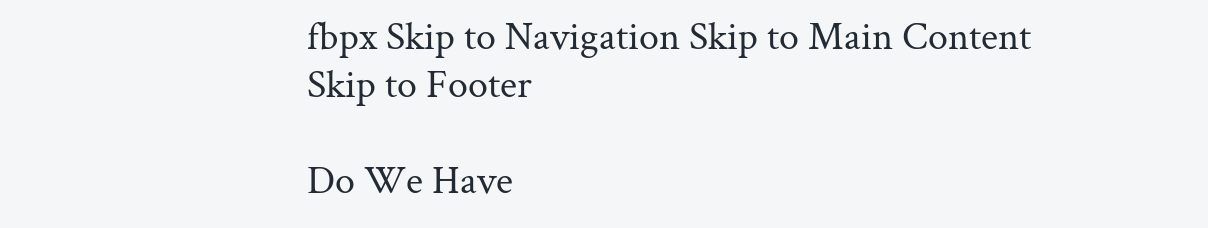fbpx Skip to Navigation Skip to Main Content Skip to Footer

Do We Have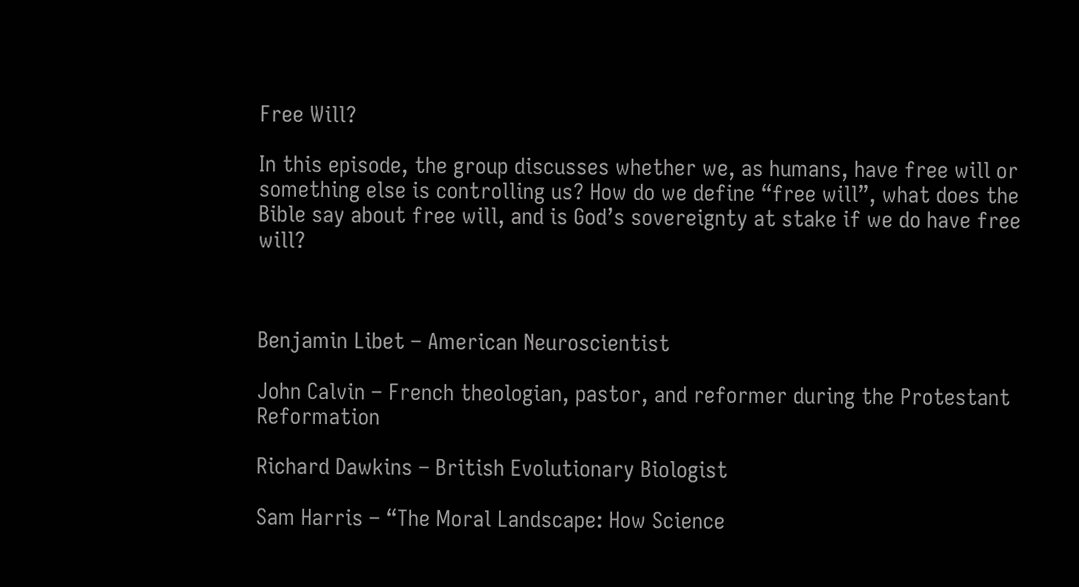Free Will?

In this episode, the group discusses whether we, as humans, have free will or something else is controlling us? How do we define “free will”, what does the Bible say about free will, and is God’s sovereignty at stake if we do have free will?



Benjamin Libet – American Neuroscientist

John Calvin – French theologian, pastor, and reformer during the Protestant Reformation

Richard Dawkins – British Evolutionary Biologist

Sam Harris – “The Moral Landscape: How Science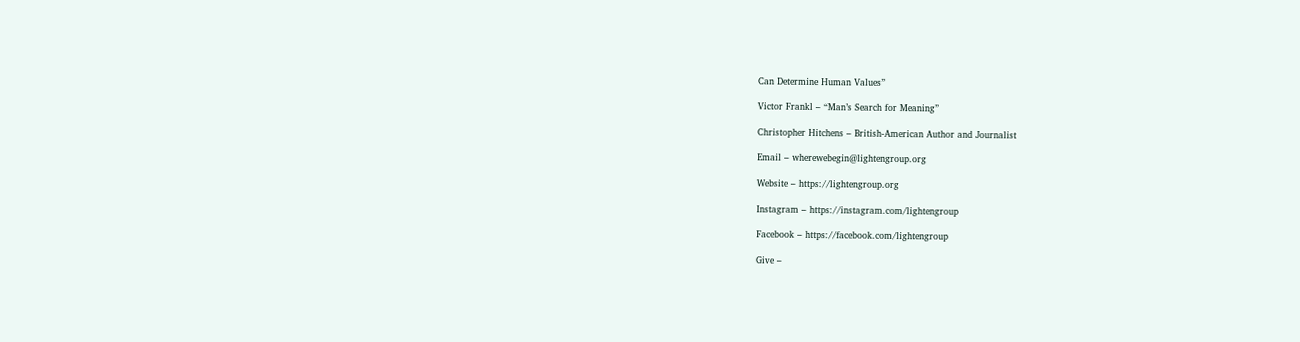Can Determine Human Values”

Victor Frankl – “Man’s Search for Meaning”

Christopher Hitchens – British-American Author and Journalist

Email – wherewebegin@lightengroup.org

Website – https://lightengroup.org

Instagram – https://instagram.com/lightengroup

Facebook – https://facebook.com/lightengroup

Give –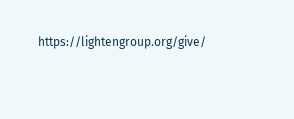https://lightengroup.org/give/